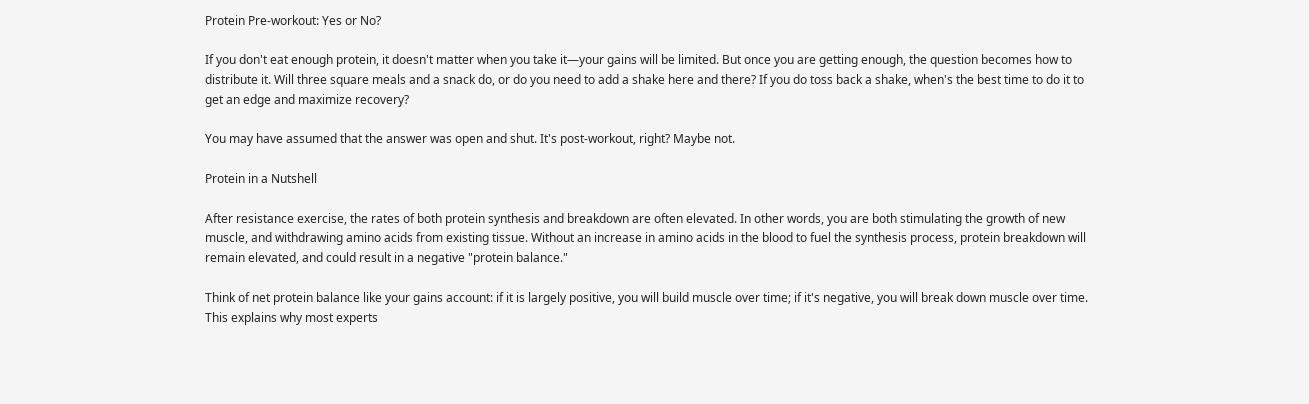Protein Pre-workout: Yes or No?

If you don't eat enough protein, it doesn't matter when you take it—your gains will be limited. But once you are getting enough, the question becomes how to distribute it. Will three square meals and a snack do, or do you need to add a shake here and there? If you do toss back a shake, when's the best time to do it to get an edge and maximize recovery?

You may have assumed that the answer was open and shut. It's post-workout, right? Maybe not.

Protein in a Nutshell

After resistance exercise, the rates of both protein synthesis and breakdown are often elevated. In other words, you are both stimulating the growth of new muscle, and withdrawing amino acids from existing tissue. Without an increase in amino acids in the blood to fuel the synthesis process, protein breakdown will remain elevated, and could result in a negative "protein balance."

Think of net protein balance like your gains account: if it is largely positive, you will build muscle over time; if it's negative, you will break down muscle over time. This explains why most experts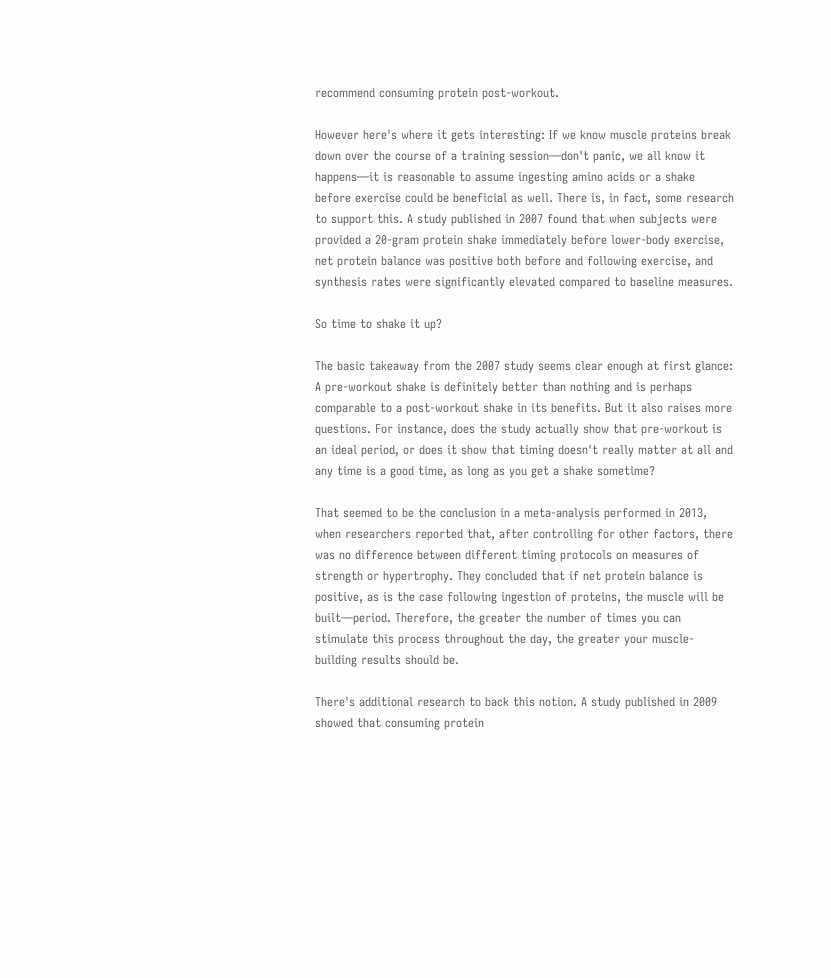recommend consuming protein post-workout.

However here's where it gets interesting: If we know muscle proteins break down over the course of a training session—don't panic, we all know it happens—it is reasonable to assume ingesting amino acids or a shake before exercise could be beneficial as well. There is, in fact, some research to support this. A study published in 2007 found that when subjects were provided a 20-gram protein shake immediately before lower-body exercise, net protein balance was positive both before and following exercise, and synthesis rates were significantly elevated compared to baseline measures.

So time to shake it up?

The basic takeaway from the 2007 study seems clear enough at first glance: A pre-workout shake is definitely better than nothing and is perhaps comparable to a post-workout shake in its benefits. But it also raises more questions. For instance, does the study actually show that pre-workout is an ideal period, or does it show that timing doesn't really matter at all and any time is a good time, as long as you get a shake sometime?

That seemed to be the conclusion in a meta-analysis performed in 2013, when researchers reported that, after controlling for other factors, there was no difference between different timing protocols on measures of strength or hypertrophy. They concluded that if net protein balance is positive, as is the case following ingestion of proteins, the muscle will be built—period. Therefore, the greater the number of times you can stimulate this process throughout the day, the greater your muscle-building results should be.

There's additional research to back this notion. A study published in 2009 showed that consuming protein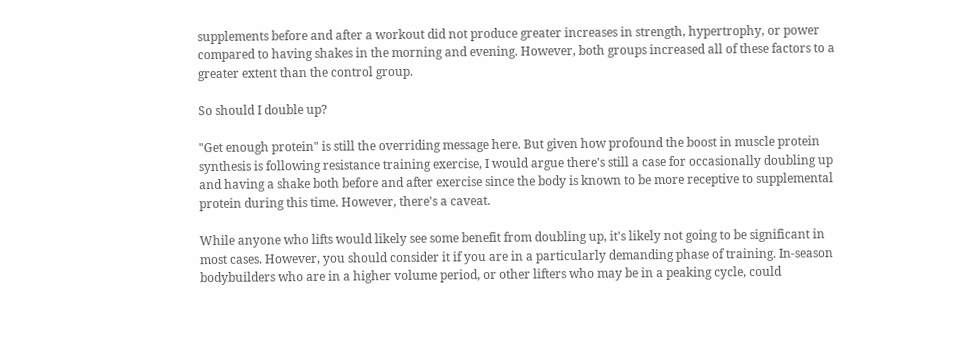supplements before and after a workout did not produce greater increases in strength, hypertrophy, or power compared to having shakes in the morning and evening. However, both groups increased all of these factors to a greater extent than the control group.

So should I double up?

"Get enough protein" is still the overriding message here. But given how profound the boost in muscle protein synthesis is following resistance training exercise, I would argue there's still a case for occasionally doubling up and having a shake both before and after exercise since the body is known to be more receptive to supplemental protein during this time. However, there's a caveat.

While anyone who lifts would likely see some benefit from doubling up, it's likely not going to be significant in most cases. However, you should consider it if you are in a particularly demanding phase of training. In-season bodybuilders who are in a higher volume period, or other lifters who may be in a peaking cycle, could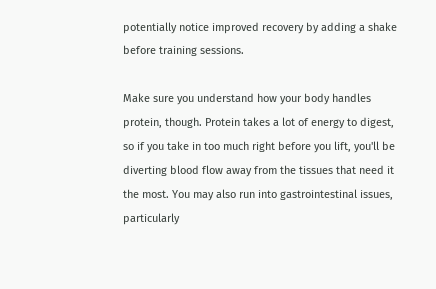potentially notice improved recovery by adding a shake before training sessions.

Make sure you understand how your body handles protein, though. Protein takes a lot of energy to digest, so if you take in too much right before you lift, you'll be diverting blood flow away from the tissues that need it the most. You may also run into gastrointestinal issues, particularly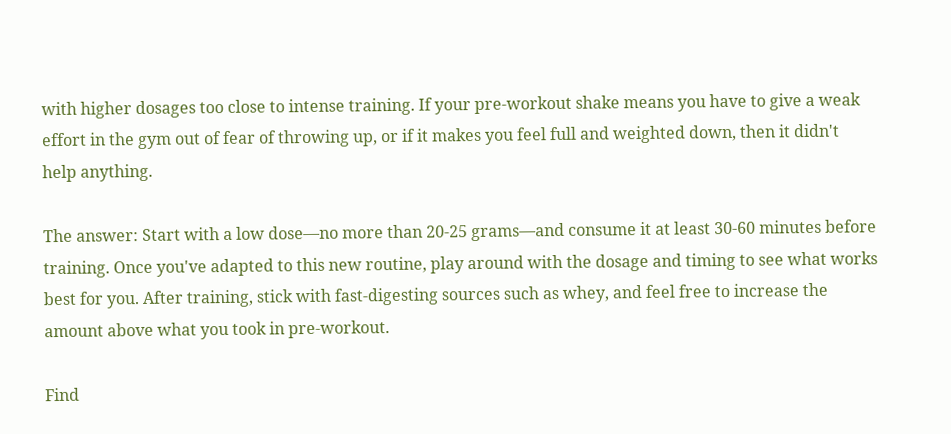with higher dosages too close to intense training. If your pre-workout shake means you have to give a weak effort in the gym out of fear of throwing up, or if it makes you feel full and weighted down, then it didn't help anything.

The answer: Start with a low dose—no more than 20-25 grams—and consume it at least 30-60 minutes before training. Once you've adapted to this new routine, play around with the dosage and timing to see what works best for you. After training, stick with fast-digesting sources such as whey, and feel free to increase the amount above what you took in pre-workout.

Find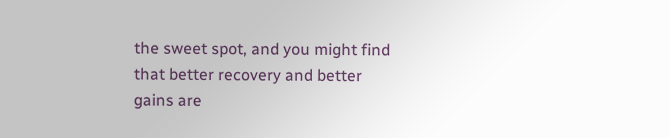the sweet spot, and you might find that better recovery and better gains are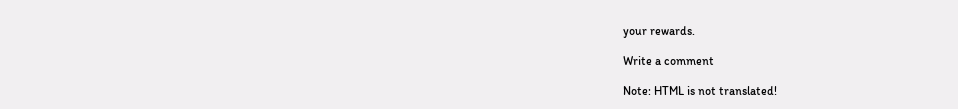your rewards.

Write a comment

Note: HTML is not translated!